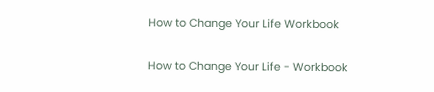How to Change Your Life Workbook

How to Change Your Life - Workbook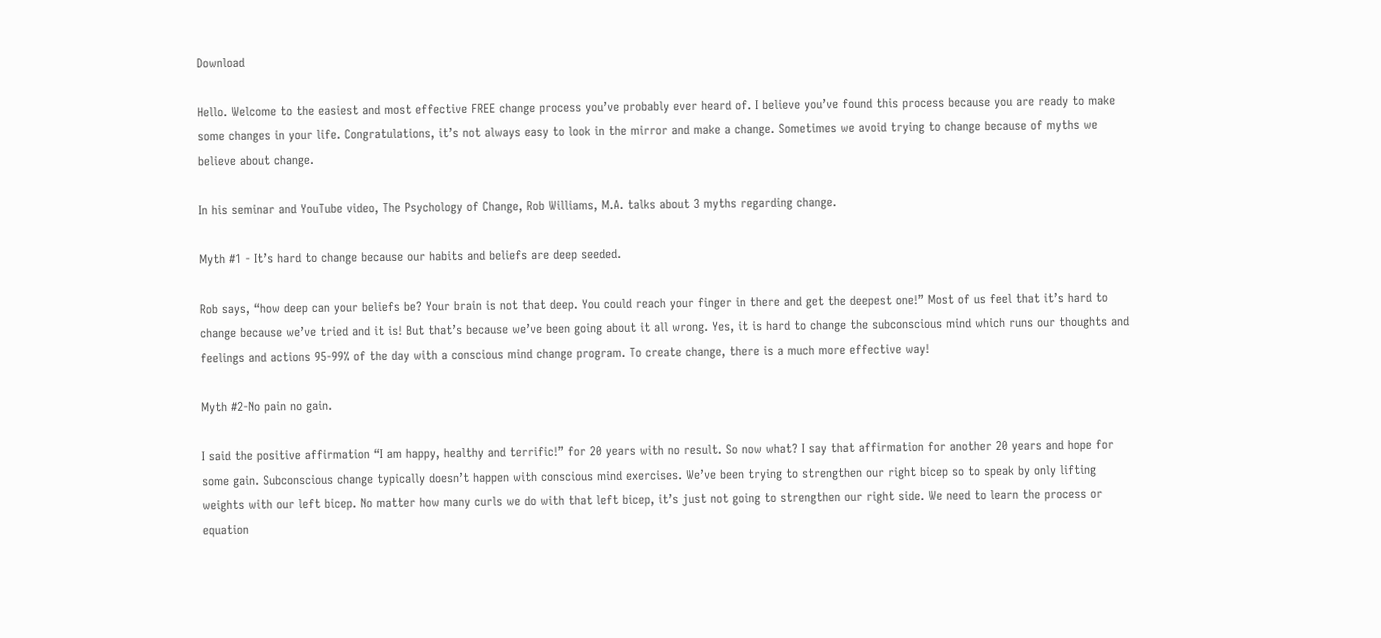Download

Hello. Welcome to the easiest and most effective FREE change process you’ve probably ever heard of. I believe you’ve found this process because you are ready to make some changes in your life. Congratulations, it’s not always easy to look in the mirror and make a change. Sometimes we avoid trying to change because of myths we believe about change.

In his seminar and YouTube video, The Psychology of Change, Rob Williams, M.A. talks about 3 myths regarding change.

Myth #1 - It’s hard to change because our habits and beliefs are deep seeded.

Rob says, “how deep can your beliefs be? Your brain is not that deep. You could reach your finger in there and get the deepest one!” Most of us feel that it’s hard to change because we’ve tried and it is! But that’s because we’ve been going about it all wrong. Yes, it is hard to change the subconscious mind which runs our thoughts and feelings and actions 95-99% of the day with a conscious mind change program. To create change, there is a much more effective way!

Myth #2-No pain no gain.

I said the positive affirmation “I am happy, healthy and terrific!” for 20 years with no result. So now what? I say that affirmation for another 20 years and hope for some gain. Subconscious change typically doesn’t happen with conscious mind exercises. We’ve been trying to strengthen our right bicep so to speak by only lifting weights with our left bicep. No matter how many curls we do with that left bicep, it’s just not going to strengthen our right side. We need to learn the process or equation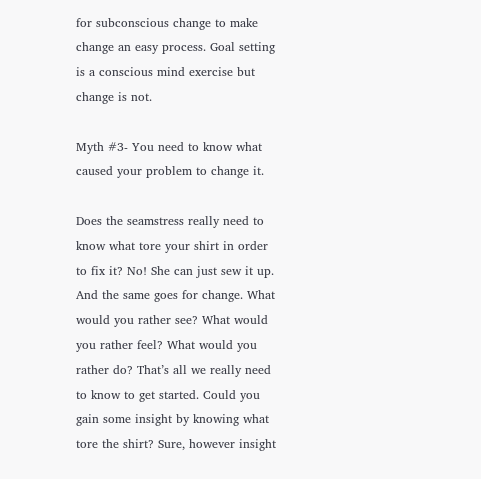for subconscious change to make change an easy process. Goal setting is a conscious mind exercise but change is not.

Myth #3- You need to know what caused your problem to change it.

Does the seamstress really need to know what tore your shirt in order to fix it? No! She can just sew it up. And the same goes for change. What would you rather see? What would you rather feel? What would you rather do? That’s all we really need to know to get started. Could you gain some insight by knowing what tore the shirt? Sure, however insight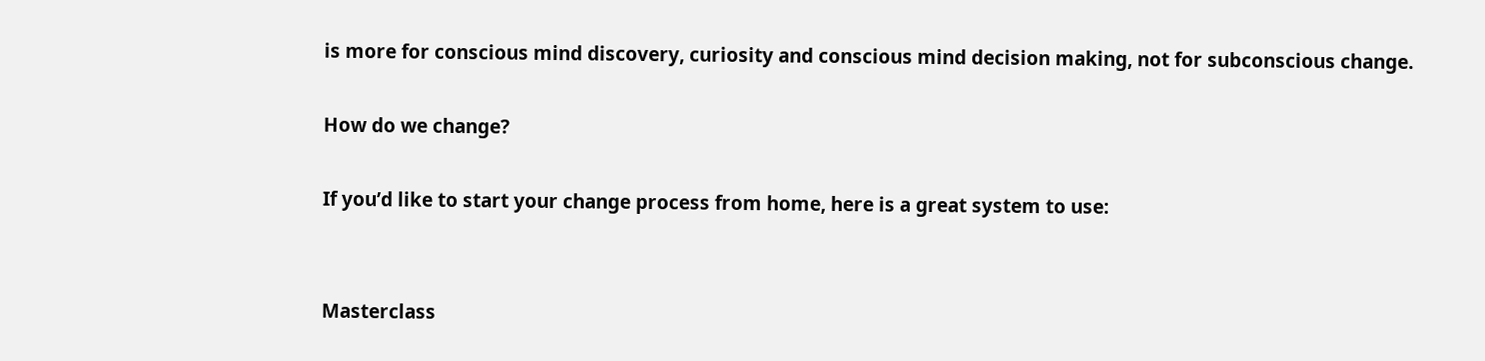is more for conscious mind discovery, curiosity and conscious mind decision making, not for subconscious change.

How do we change?

If you’d like to start your change process from home, here is a great system to use:


Masterclass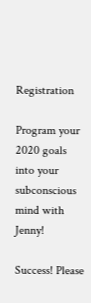Registration

Program your 2020 goals into your subconscious mind with Jenny!

Success! Please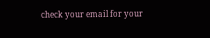check your email for your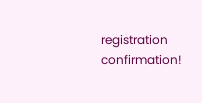registration confirmation!